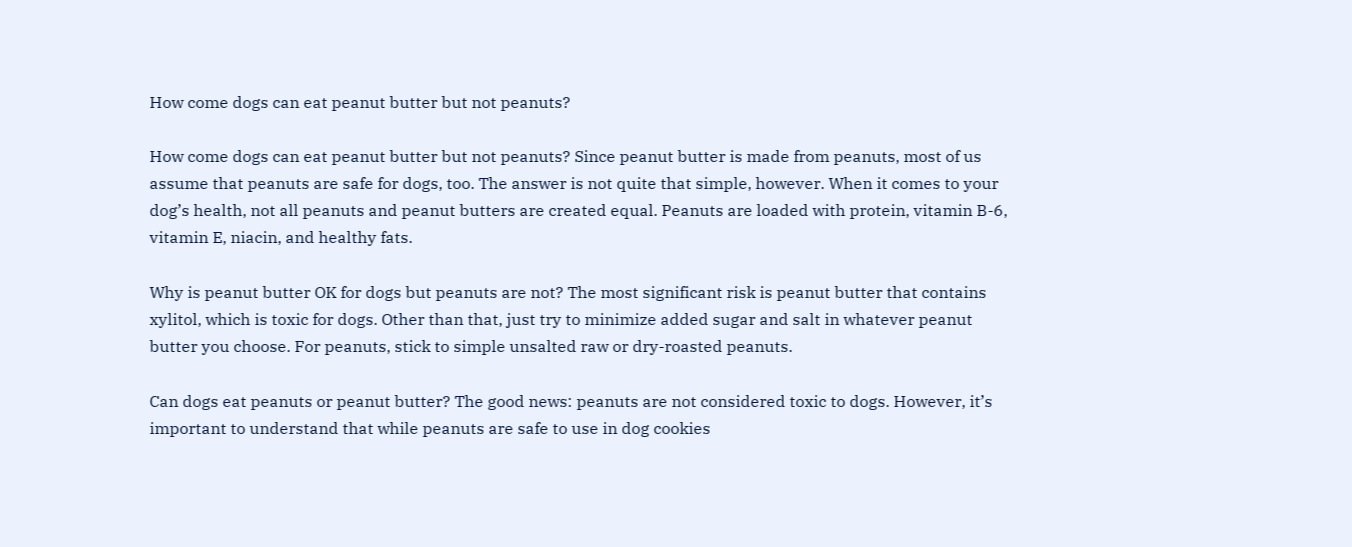How come dogs can eat peanut butter but not peanuts?

How come dogs can eat peanut butter but not peanuts? Since peanut butter is made from peanuts, most of us assume that peanuts are safe for dogs, too. The answer is not quite that simple, however. When it comes to your dog’s health, not all peanuts and peanut butters are created equal. Peanuts are loaded with protein, vitamin B-6, vitamin E, niacin, and healthy fats.

Why is peanut butter OK for dogs but peanuts are not? The most significant risk is peanut butter that contains xylitol, which is toxic for dogs. Other than that, just try to minimize added sugar and salt in whatever peanut butter you choose. For peanuts, stick to simple unsalted raw or dry-roasted peanuts.

Can dogs eat peanuts or peanut butter? The good news: peanuts are not considered toxic to dogs. However, it’s important to understand that while peanuts are safe to use in dog cookies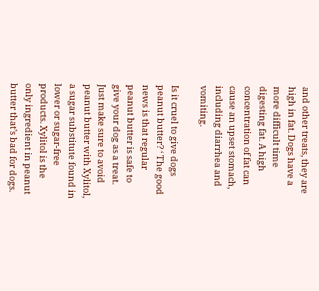and other treats, they are high in fat. Dogs have a more difficult time digesting fat. A high concentration of fat can cause an upset stomach, including diarrhea and vomiting.

Is it cruel to give dogs peanut butter? ‘ The good news is that regular peanut butter is safe to give your dog as a treat. Just make sure to avoid peanut butter with Xylitol, a sugar substitute found in lower or sugar-free products. Xylitol is the only ingredient in peanut butter that’s bad for dogs.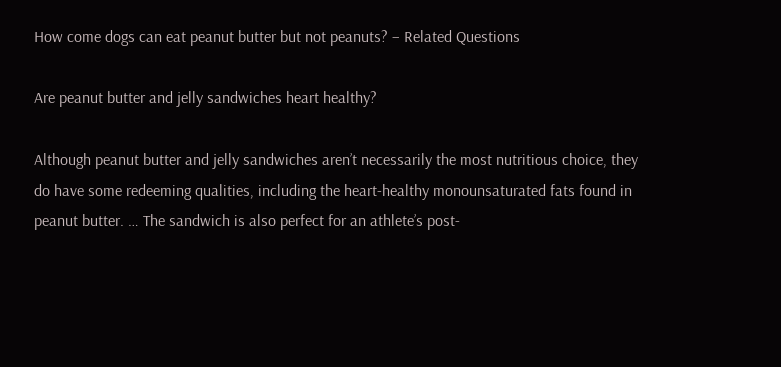How come dogs can eat peanut butter but not peanuts? – Related Questions

Are peanut butter and jelly sandwiches heart healthy?

Although peanut butter and jelly sandwiches aren’t necessarily the most nutritious choice, they do have some redeeming qualities, including the heart-healthy monounsaturated fats found in peanut butter. … The sandwich is also perfect for an athlete’s post-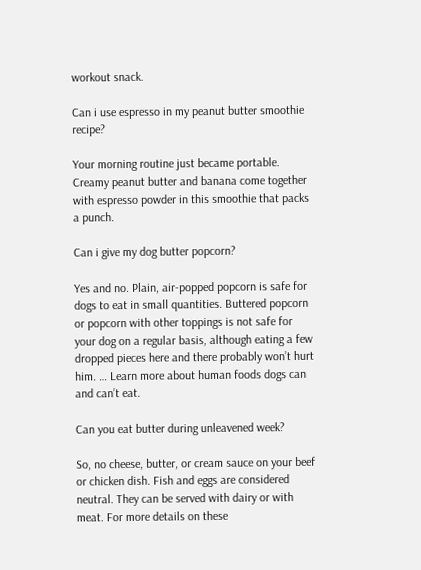workout snack.

Can i use espresso in my peanut butter smoothie recipe?

Your morning routine just became portable. Creamy peanut butter and banana come together with espresso powder in this smoothie that packs a punch.

Can i give my dog butter popcorn?

Yes and no. Plain, air-popped popcorn is safe for dogs to eat in small quantities. Buttered popcorn or popcorn with other toppings is not safe for your dog on a regular basis, although eating a few dropped pieces here and there probably won’t hurt him. … Learn more about human foods dogs can and can’t eat.

Can you eat butter during unleavened week?

So, no cheese, butter, or cream sauce on your beef or chicken dish. Fish and eggs are considered neutral. They can be served with dairy or with meat. For more details on these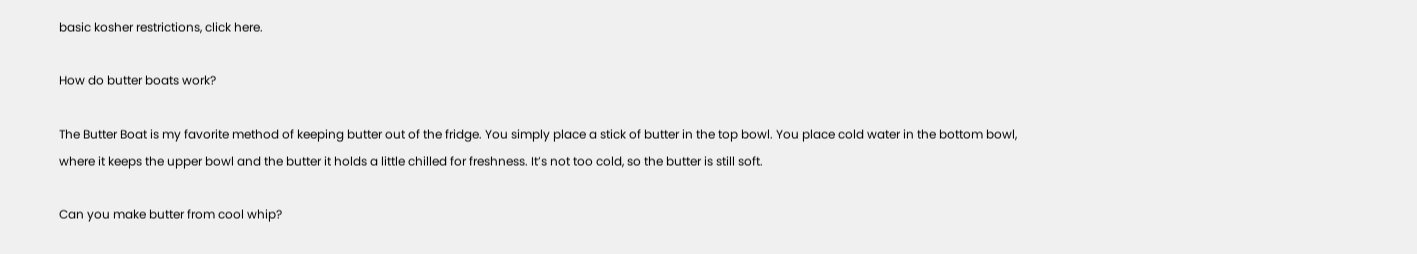basic kosher restrictions, click here.

How do butter boats work?

The Butter Boat is my favorite method of keeping butter out of the fridge. You simply place a stick of butter in the top bowl. You place cold water in the bottom bowl, where it keeps the upper bowl and the butter it holds a little chilled for freshness. It’s not too cold, so the butter is still soft.

Can you make butter from cool whip?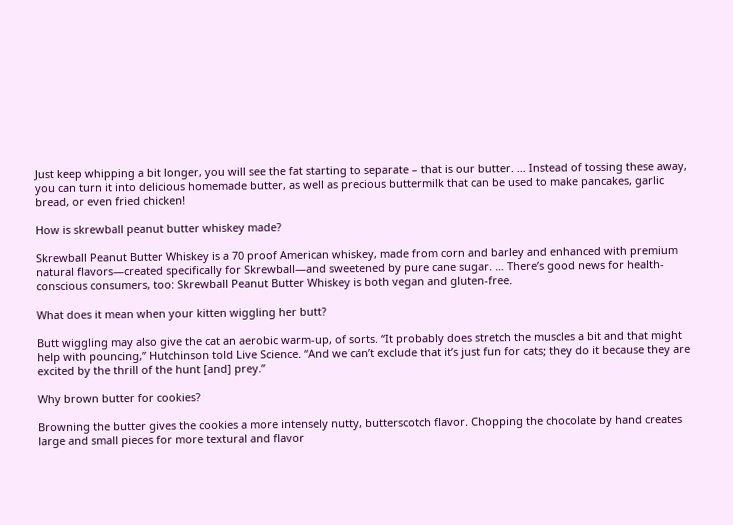Just keep whipping a bit longer, you will see the fat starting to separate – that is our butter. … Instead of tossing these away, you can turn it into delicious homemade butter, as well as precious buttermilk that can be used to make pancakes, garlic bread, or even fried chicken!

How is skrewball peanut butter whiskey made?

Skrewball Peanut Butter Whiskey is a 70 proof American whiskey, made from corn and barley and enhanced with premium natural flavors—created specifically for Skrewball—and sweetened by pure cane sugar. … There’s good news for health-conscious consumers, too: Skrewball Peanut Butter Whiskey is both vegan and gluten-free.

What does it mean when your kitten wiggling her butt?

Butt wiggling may also give the cat an aerobic warm-up, of sorts. “It probably does stretch the muscles a bit and that might help with pouncing,” Hutchinson told Live Science. “And we can’t exclude that it’s just fun for cats; they do it because they are excited by the thrill of the hunt [and] prey.”

Why brown butter for cookies?

Browning the butter gives the cookies a more intensely nutty, butterscotch flavor. Chopping the chocolate by hand creates large and small pieces for more textural and flavor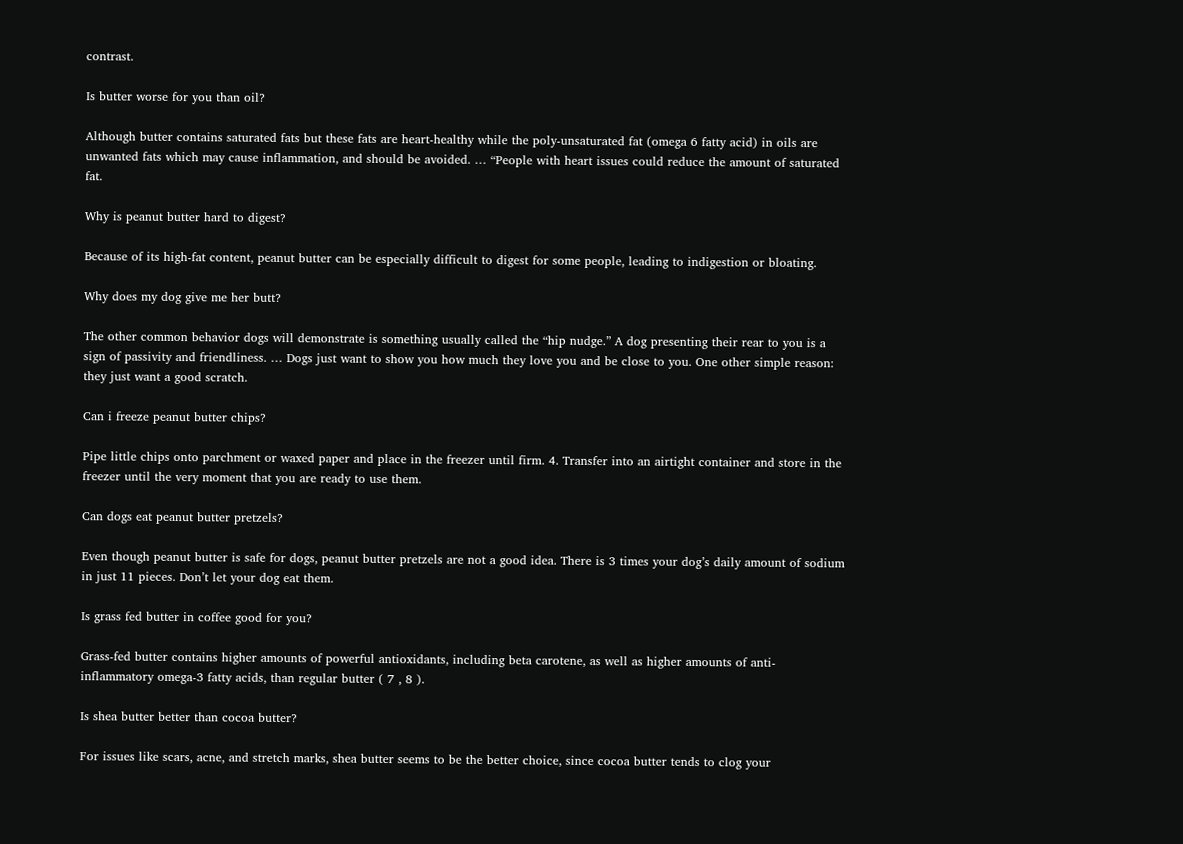contrast.

Is butter worse for you than oil?

Although butter contains saturated fats but these fats are heart-healthy while the poly-unsaturated fat (omega 6 fatty acid) in oils are unwanted fats which may cause inflammation, and should be avoided. … “People with heart issues could reduce the amount of saturated fat.

Why is peanut butter hard to digest?

Because of its high-fat content, peanut butter can be especially difficult to digest for some people, leading to indigestion or bloating.

Why does my dog give me her butt?

The other common behavior dogs will demonstrate is something usually called the “hip nudge.” A dog presenting their rear to you is a sign of passivity and friendliness. … Dogs just want to show you how much they love you and be close to you. One other simple reason: they just want a good scratch.

Can i freeze peanut butter chips?

Pipe little chips onto parchment or waxed paper and place in the freezer until firm. 4. Transfer into an airtight container and store in the freezer until the very moment that you are ready to use them.

Can dogs eat peanut butter pretzels?

Even though peanut butter is safe for dogs, peanut butter pretzels are not a good idea. There is 3 times your dog’s daily amount of sodium in just 11 pieces. Don’t let your dog eat them.

Is grass fed butter in coffee good for you?

Grass-fed butter contains higher amounts of powerful antioxidants, including beta carotene, as well as higher amounts of anti-inflammatory omega-3 fatty acids, than regular butter ( 7 , 8 ).

Is shea butter better than cocoa butter?

For issues like scars, acne, and stretch marks, shea butter seems to be the better choice, since cocoa butter tends to clog your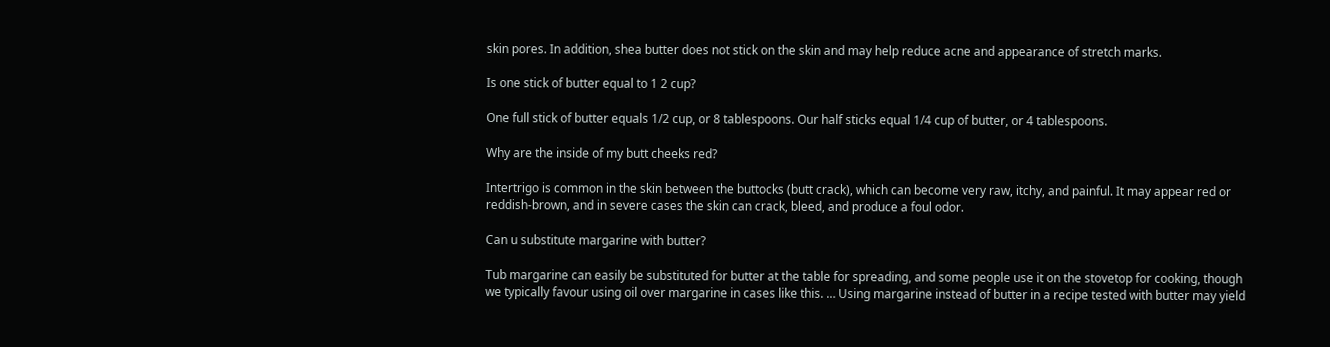skin pores. In addition, shea butter does not stick on the skin and may help reduce acne and appearance of stretch marks.

Is one stick of butter equal to 1 2 cup?

One full stick of butter equals 1/2 cup, or 8 tablespoons. Our half sticks equal 1/4 cup of butter, or 4 tablespoons.

Why are the inside of my butt cheeks red?

Intertrigo is common in the skin between the buttocks (butt crack), which can become very raw, itchy, and painful. It may appear red or reddish-brown, and in severe cases the skin can crack, bleed, and produce a foul odor.

Can u substitute margarine with butter?

Tub margarine can easily be substituted for butter at the table for spreading, and some people use it on the stovetop for cooking, though we typically favour using oil over margarine in cases like this. … Using margarine instead of butter in a recipe tested with butter may yield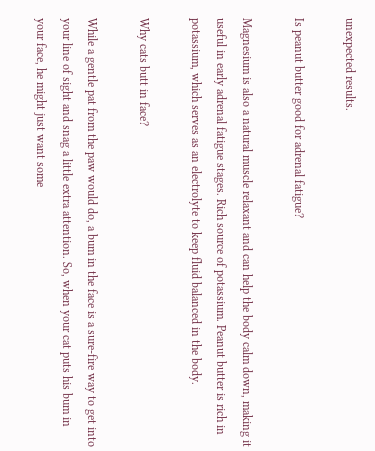unexpected results.

Is peanut butter good for adrenal fatigue?

Magnesium is also a natural muscle relaxant and can help the body calm down, making it useful in early adrenal fatigue stages. Rich source of potassium. Peanut butter is rich in potassium, which serves as an electrolyte to keep fluid balanced in the body.

Why cats butt in face?

While a gentle pat from the paw would do, a bum in the face is a sure-fire way to get into your line of sight and snag a little extra attention. So, when your cat puts his bum in your face, he might just want some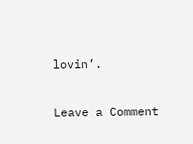lovin’.

Leave a Comment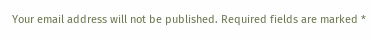Your email address will not be published. Required fields are marked *